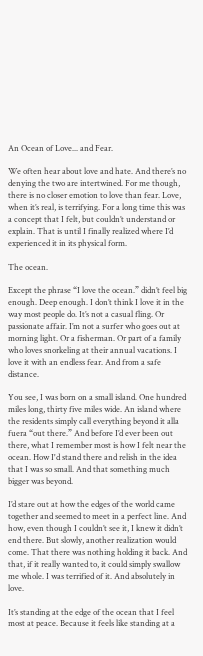An Ocean of Love... and Fear.

We often hear about love and hate. And there’s no denying the two are intertwined. For me though, there is no closer emotion to love than fear. Love, when it’s real, is terrifying. For a long time this was a concept that I felt, but couldn’t understand or explain. That is until I finally realized where I’d experienced it in its physical form.

The ocean.

Except the phrase “I love the ocean.” didn’t feel big enough. Deep enough. I don’t think I love it in the way most people do. It’s not a casual fling. Or passionate affair. I’m not a surfer who goes out at morning light. Or a fisherman. Or part of a family who loves snorkeling at their annual vacations. I love it with an endless fear. And from a safe distance.

You see, I was born on a small island. One hundred miles long, thirty five miles wide. An island where the residents simply call everything beyond it alla fuera “out there.” And before I’d ever been out there, what I remember most is how I felt near the ocean. How I'd stand there and relish in the idea that I was so small. And that something much bigger was beyond.

I’d stare out at how the edges of the world came together and seemed to meet in a perfect line. And how, even though I couldn’t see it, I knew it didn’t end there. But slowly, another realization would come. That there was nothing holding it back. And that, if it really wanted to, it could simply swallow me whole. I was terrified of it. And absolutely in love.

It’s standing at the edge of the ocean that I feel most at peace. Because it feels like standing at a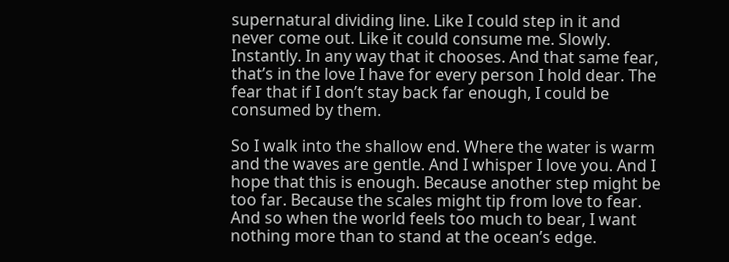supernatural dividing line. Like I could step in it and never come out. Like it could consume me. Slowly. Instantly. In any way that it chooses. And that same fear, that’s in the love I have for every person I hold dear. The fear that if I don’t stay back far enough, I could be consumed by them.

So I walk into the shallow end. Where the water is warm and the waves are gentle. And I whisper I love you. And I hope that this is enough. Because another step might be too far. Because the scales might tip from love to fear. And so when the world feels too much to bear, I want nothing more than to stand at the ocean’s edge.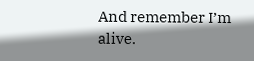And remember I’m alive.